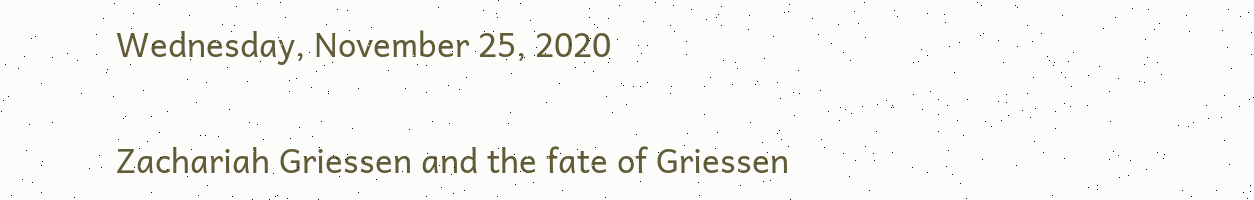Wednesday, November 25, 2020

Zachariah Griessen and the fate of Griessen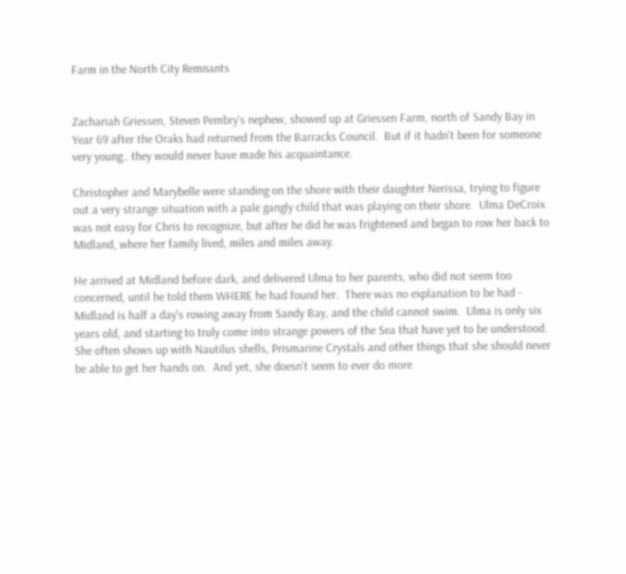Farm in the North City Remnants


Zachariah Griessen, Steven Pembry's nephew, showed up at Griessen Farm, north of Sandy Bay in Year 69 after the Oraks had returned from the Barracks Council.  But if it hadn't been for someone very young.. they would never have made his acquaintance.

Christopher and Marybelle were standing on the shore with their daughter Nerissa, trying to figure out a very strange situation with a pale gangly child that was playing on their shore.  Ulma DeCroix was not easy for Chris to recognize, but after he did he was frightened and began to row her back to Midland, where her family lived, miles and miles away.

He arrived at Midland before dark, and delivered Ulma to her parents, who did not seem too concerned, until he told them WHERE he had found her.  There was no explanation to be had - Midland is half a day's rowing away from Sandy Bay, and the child cannot swim.  Ulma is only six years old, and starting to truly come into strange powers of the Sea that have yet to be understood.  She often shows up with Nautilus shells, Prismarine Crystals and other things that she should never be able to get her hands on.  And yet, she doesn't seem to ever do more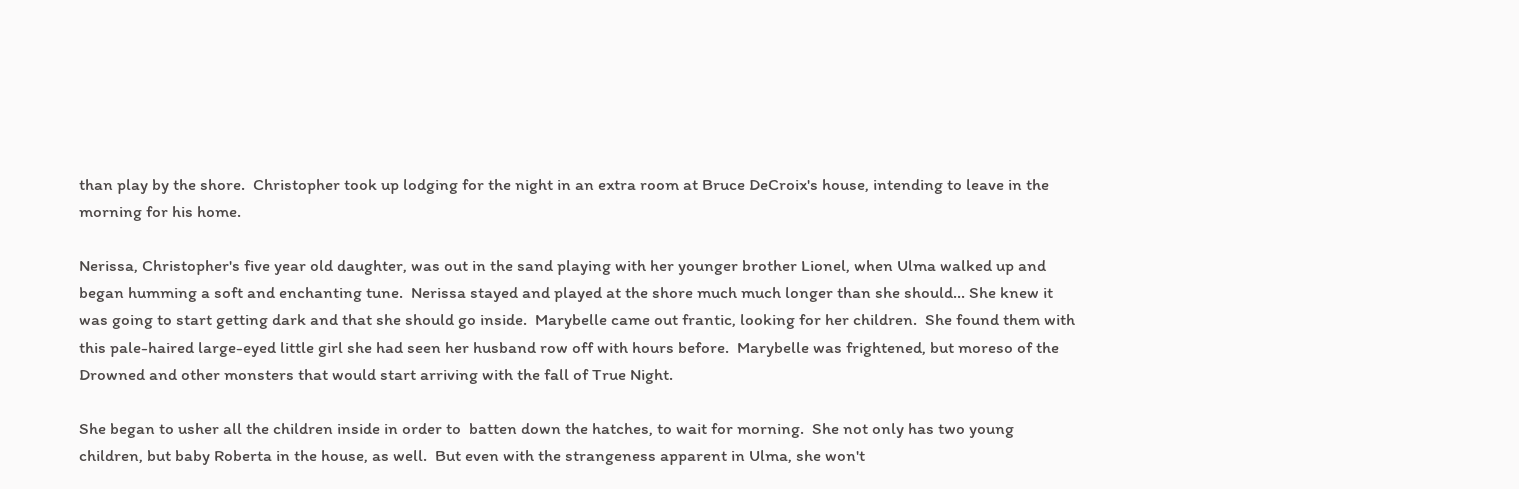than play by the shore.  Christopher took up lodging for the night in an extra room at Bruce DeCroix's house, intending to leave in the morning for his home.

Nerissa, Christopher's five year old daughter, was out in the sand playing with her younger brother Lionel, when Ulma walked up and began humming a soft and enchanting tune.  Nerissa stayed and played at the shore much much longer than she should... She knew it was going to start getting dark and that she should go inside.  Marybelle came out frantic, looking for her children.  She found them with this pale-haired large-eyed little girl she had seen her husband row off with hours before.  Marybelle was frightened, but moreso of the Drowned and other monsters that would start arriving with the fall of True Night.

She began to usher all the children inside in order to  batten down the hatches, to wait for morning.  She not only has two young children, but baby Roberta in the house, as well.  But even with the strangeness apparent in Ulma, she won't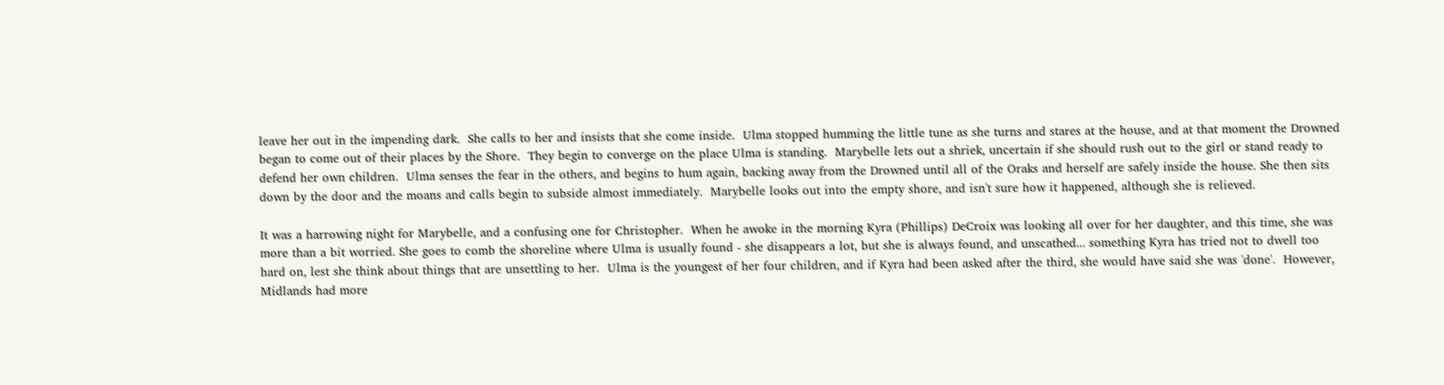leave her out in the impending dark.  She calls to her and insists that she come inside.  Ulma stopped humming the little tune as she turns and stares at the house, and at that moment the Drowned began to come out of their places by the Shore.  They begin to converge on the place Ulma is standing.  Marybelle lets out a shriek, uncertain if she should rush out to the girl or stand ready to defend her own children.  Ulma senses the fear in the others, and begins to hum again, backing away from the Drowned until all of the Oraks and herself are safely inside the house. She then sits down by the door and the moans and calls begin to subside almost immediately.  Marybelle looks out into the empty shore, and isn't sure how it happened, although she is relieved.

It was a harrowing night for Marybelle, and a confusing one for Christopher.  When he awoke in the morning Kyra (Phillips) DeCroix was looking all over for her daughter, and this time, she was more than a bit worried. She goes to comb the shoreline where Ulma is usually found - she disappears a lot, but she is always found, and unscathed... something Kyra has tried not to dwell too hard on, lest she think about things that are unsettling to her.  Ulma is the youngest of her four children, and if Kyra had been asked after the third, she would have said she was 'done'.  However, Midlands had more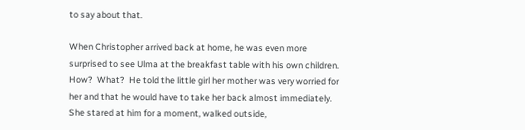to say about that.

When Christopher arrived back at home, he was even more surprised to see Ulma at the breakfast table with his own children.  How?  What?  He told the little girl her mother was very worried for her and that he would have to take her back almost immediately.  She stared at him for a moment, walked outside,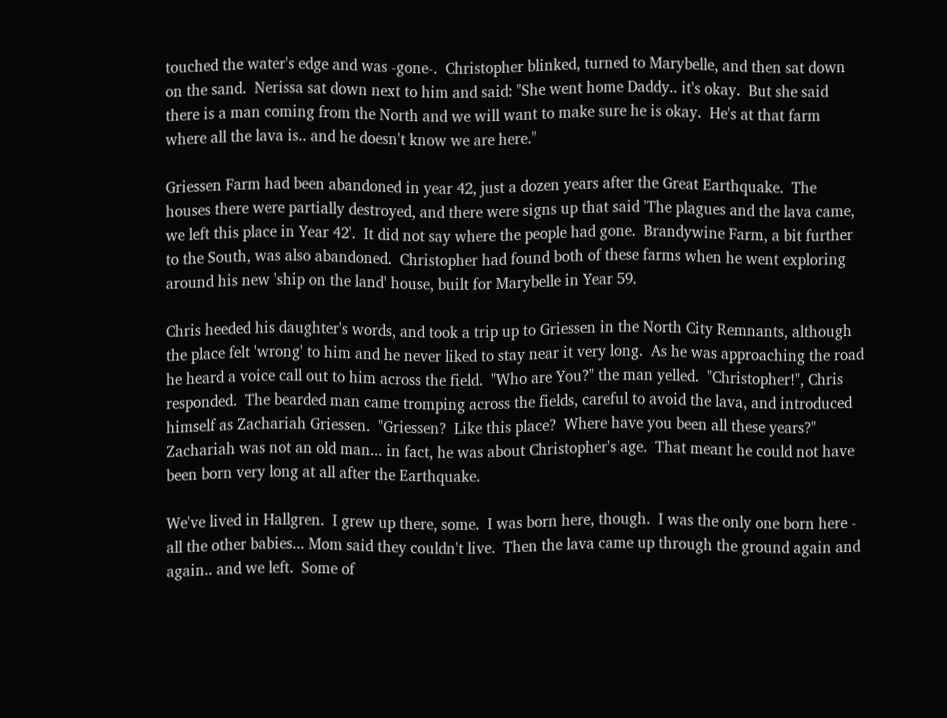touched the water's edge and was -gone-.  Christopher blinked, turned to Marybelle, and then sat down on the sand.  Nerissa sat down next to him and said: "She went home Daddy.. it's okay.  But she said there is a man coming from the North and we will want to make sure he is okay.  He's at that farm where all the lava is.. and he doesn't know we are here."

Griessen Farm had been abandoned in year 42, just a dozen years after the Great Earthquake.  The houses there were partially destroyed, and there were signs up that said 'The plagues and the lava came, we left this place in Year 42'.  It did not say where the people had gone.  Brandywine Farm, a bit further to the South, was also abandoned.  Christopher had found both of these farms when he went exploring around his new 'ship on the land' house, built for Marybelle in Year 59.

Chris heeded his daughter's words, and took a trip up to Griessen in the North City Remnants, although the place felt 'wrong' to him and he never liked to stay near it very long.  As he was approaching the road he heard a voice call out to him across the field.  "Who are You?" the man yelled.  "Christopher!", Chris responded.  The bearded man came tromping across the fields, careful to avoid the lava, and introduced himself as Zachariah Griessen.  "Griessen?  Like this place?  Where have you been all these years?"  Zachariah was not an old man... in fact, he was about Christopher's age.  That meant he could not have been born very long at all after the Earthquake.

We've lived in Hallgren.  I grew up there, some.  I was born here, though.  I was the only one born here - all the other babies... Mom said they couldn't live.  Then the lava came up through the ground again and again.. and we left.  Some of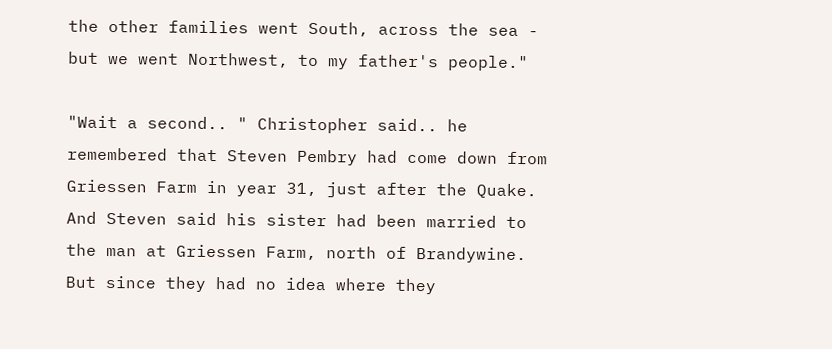the other families went South, across the sea - but we went Northwest, to my father's people."

"Wait a second.. " Christopher said.. he remembered that Steven Pembry had come down from Griessen Farm in year 31, just after the Quake.  And Steven said his sister had been married to the man at Griessen Farm, north of Brandywine.  But since they had no idea where they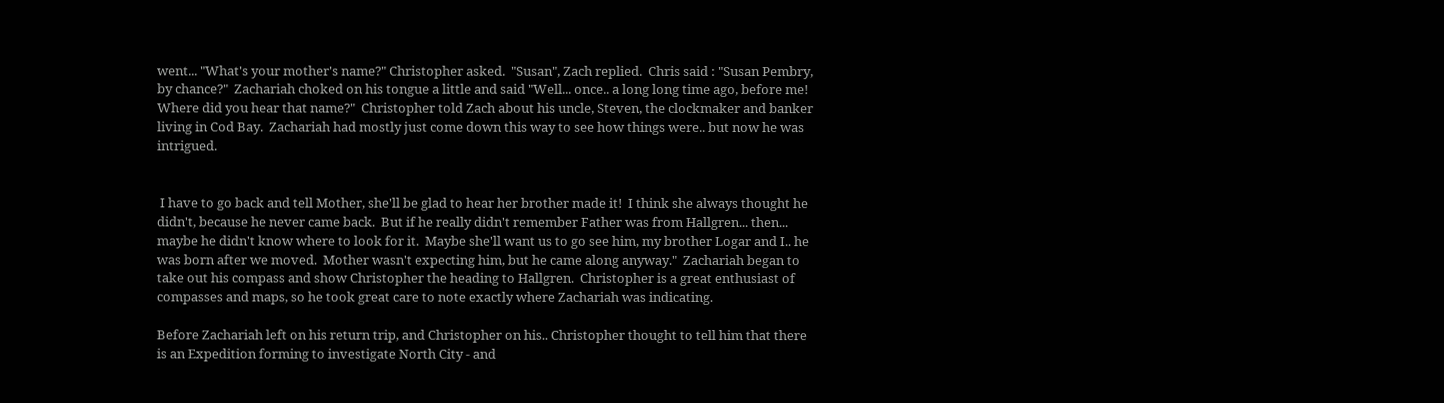went... "What's your mother's name?" Christopher asked.  "Susan", Zach replied.  Chris said : "Susan Pembry, by chance?"  Zachariah choked on his tongue a little and said "Well... once.. a long long time ago, before me!  Where did you hear that name?"  Christopher told Zach about his uncle, Steven, the clockmaker and banker living in Cod Bay.  Zachariah had mostly just come down this way to see how things were.. but now he was intrigued.


 I have to go back and tell Mother, she'll be glad to hear her brother made it!  I think she always thought he didn't, because he never came back.  But if he really didn't remember Father was from Hallgren... then... maybe he didn't know where to look for it.  Maybe she'll want us to go see him, my brother Logar and I.. he was born after we moved.  Mother wasn't expecting him, but he came along anyway."  Zachariah began to take out his compass and show Christopher the heading to Hallgren.  Christopher is a great enthusiast of compasses and maps, so he took great care to note exactly where Zachariah was indicating.

Before Zachariah left on his return trip, and Christopher on his.. Christopher thought to tell him that there is an Expedition forming to investigate North City - and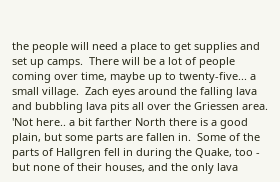the people will need a place to get supplies and set up camps.  There will be a lot of people coming over time, maybe up to twenty-five... a small village.  Zach eyes around the falling lava and bubbling lava pits all over the Griessen area.  'Not here.. a bit farther North there is a good plain, but some parts are fallen in.  Some of the parts of Hallgren fell in during the Quake, too - but none of their houses, and the only lava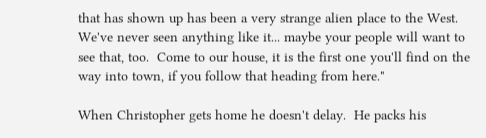that has shown up has been a very strange alien place to the West.  We've never seen anything like it... maybe your people will want to see that, too.  Come to our house, it is the first one you'll find on the way into town, if you follow that heading from here."

When Christopher gets home he doesn't delay.  He packs his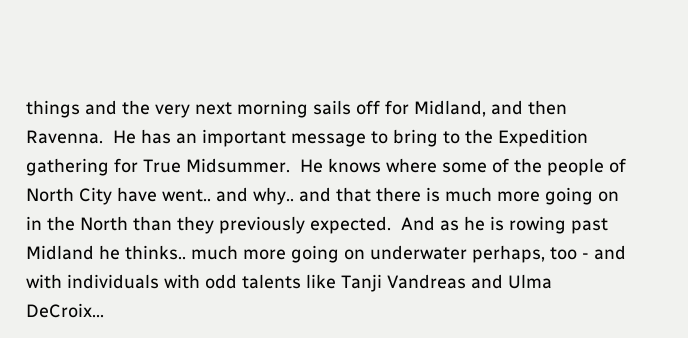things and the very next morning sails off for Midland, and then Ravenna.  He has an important message to bring to the Expedition gathering for True Midsummer.  He knows where some of the people of North City have went.. and why.. and that there is much more going on in the North than they previously expected.  And as he is rowing past Midland he thinks.. much more going on underwater perhaps, too - and with individuals with odd talents like Tanji Vandreas and Ulma DeCroix...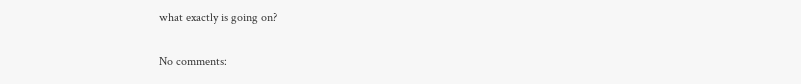what exactly is going on?

No comments: